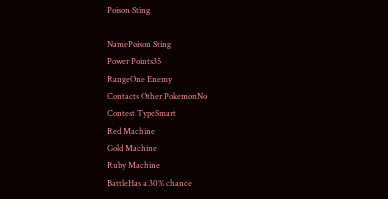Poison Sting

NamePoison Sting
Power Points35
RangeOne Enemy
Contacts Other PokemonNo
Contest TypeSmart
Red Machine
Gold Machine
Ruby Machine
BattleHas a 30% chance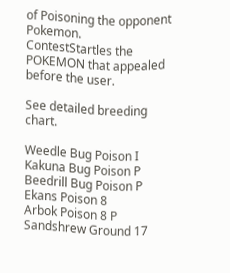of Poisoning the opponent Pokemon.
ContestStartles the POKEMON that appealed before the user.

See detailed breeding chart.

Weedle Bug Poison I
Kakuna Bug Poison P
Beedrill Bug Poison P
Ekans Poison 8
Arbok Poison 8 P
Sandshrew Ground 17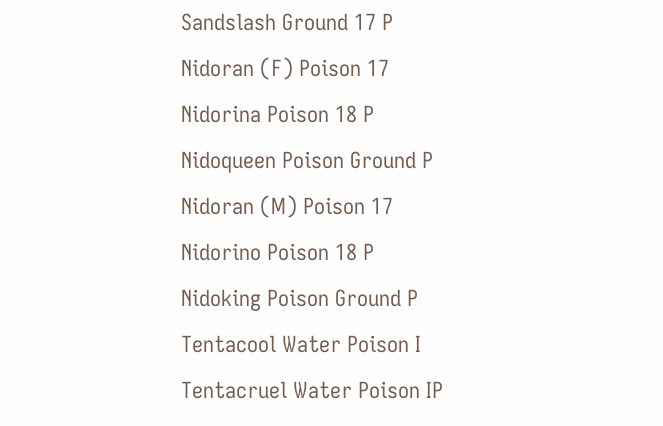Sandslash Ground 17 P
Nidoran (F) Poison 17
Nidorina Poison 18 P
Nidoqueen Poison Ground P
Nidoran (M) Poison 17
Nidorino Poison 18 P
Nidoking Poison Ground P
Tentacool Water Poison I
Tentacruel Water Poison IP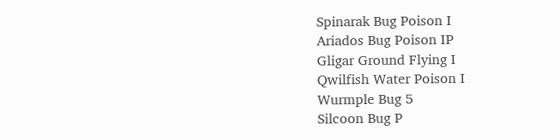Spinarak Bug Poison I
Ariados Bug Poison IP
Gligar Ground Flying I
Qwilfish Water Poison I
Wurmple Bug 5
Silcoon Bug P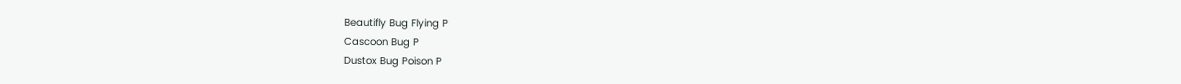Beautifly Bug Flying P
Cascoon Bug P
Dustox Bug Poison P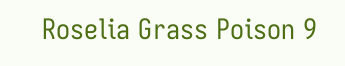Roselia Grass Poison 9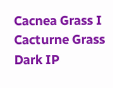Cacnea Grass I
Cacturne Grass Dark IP